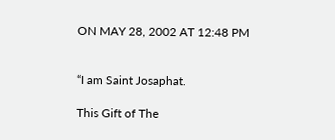ON MAY 28, 2002 AT 12:48 PM


“I am Saint Josaphat.

This Gift of The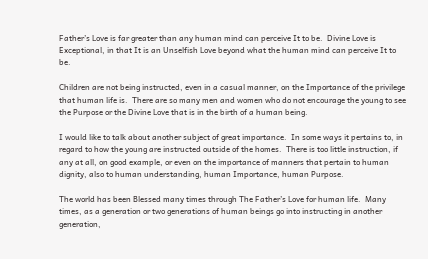Father’s Love is far greater than any human mind can perceive It to be.  Divine Love is Exceptional, in that It is an Unselfish Love beyond what the human mind can perceive It to be.

Children are not being instructed, even in a casual manner, on the Importance of the privilege that human life is.  There are so many men and women who do not encourage the young to see the Purpose or the Divine Love that is in the birth of a human being.

I would like to talk about another subject of great importance.  In some ways it pertains to, in regard to how the young are instructed outside of the homes.  There is too little instruction, if any at all, on good example, or even on the importance of manners that pertain to human dignity, also to human understanding, human Importance, human Purpose.

The world has been Blessed many times through The Father’s Love for human life.  Many times, as a generation or two generations of human beings go into instructing in another generation,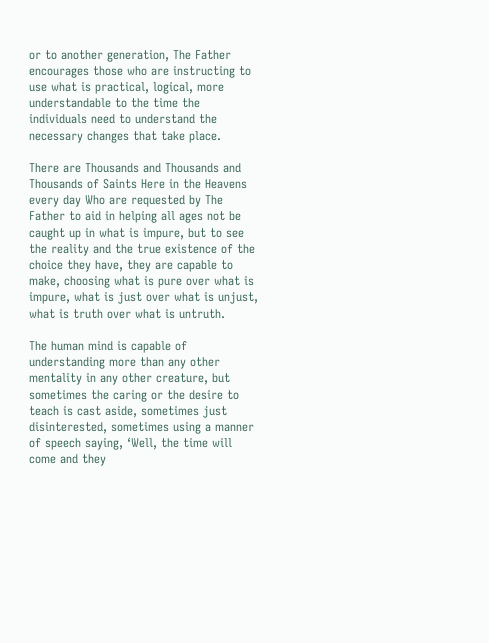or to another generation, The Father encourages those who are instructing to use what is practical, logical, more understandable to the time the individuals need to understand the necessary changes that take place.

There are Thousands and Thousands and Thousands of Saints Here in the Heavens every day Who are requested by The Father to aid in helping all ages not be caught up in what is impure, but to see the reality and the true existence of the choice they have, they are capable to make, choosing what is pure over what is impure, what is just over what is unjust, what is truth over what is untruth.

The human mind is capable of understanding more than any other mentality in any other creature, but sometimes the caring or the desire to teach is cast aside, sometimes just disinterested, sometimes using a manner of speech saying, ‘Well, the time will come and they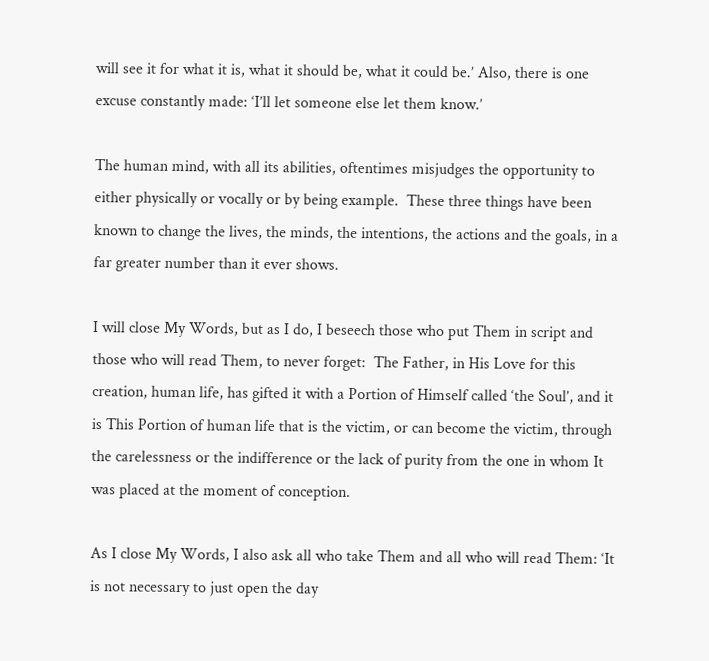will see it for what it is, what it should be, what it could be.’ Also, there is one excuse constantly made: ‘I’ll let someone else let them know.’

The human mind, with all its abilities, oftentimes misjudges the opportunity to either physically or vocally or by being example.  These three things have been known to change the lives, the minds, the intentions, the actions and the goals, in a far greater number than it ever shows.

I will close My Words, but as I do, I beseech those who put Them in script and those who will read Them, to never forget:  The Father, in His Love for this creation, human life, has gifted it with a Portion of Himself called ‘the Soul’, and it is This Portion of human life that is the victim, or can become the victim, through the carelessness or the indifference or the lack of purity from the one in whom It was placed at the moment of conception.

As I close My Words, I also ask all who take Them and all who will read Them: ‘It is not necessary to just open the day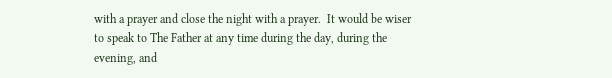with a prayer and close the night with a prayer.  It would be wiser to speak to The Father at any time during the day, during the evening, and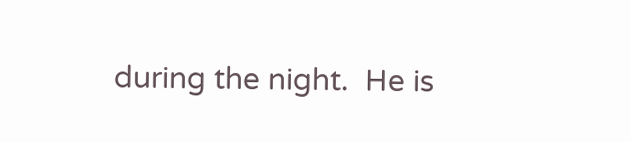during the night.  He is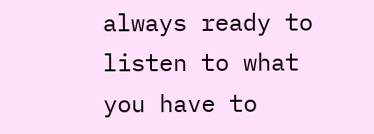always ready to listen to what you have to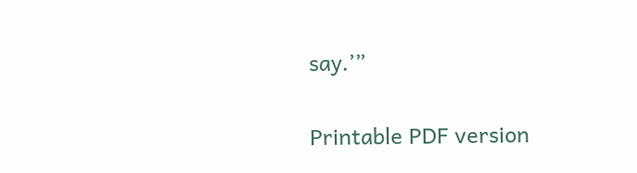say.’”

Printable PDF version